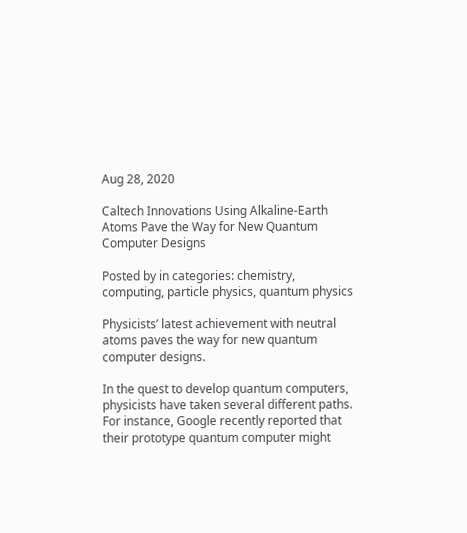Aug 28, 2020

Caltech Innovations Using Alkaline-Earth Atoms Pave the Way for New Quantum Computer Designs

Posted by in categories: chemistry, computing, particle physics, quantum physics

Physicists’ latest achievement with neutral atoms paves the way for new quantum computer designs.

In the quest to develop quantum computers, physicists have taken several different paths. For instance, Google recently reported that their prototype quantum computer might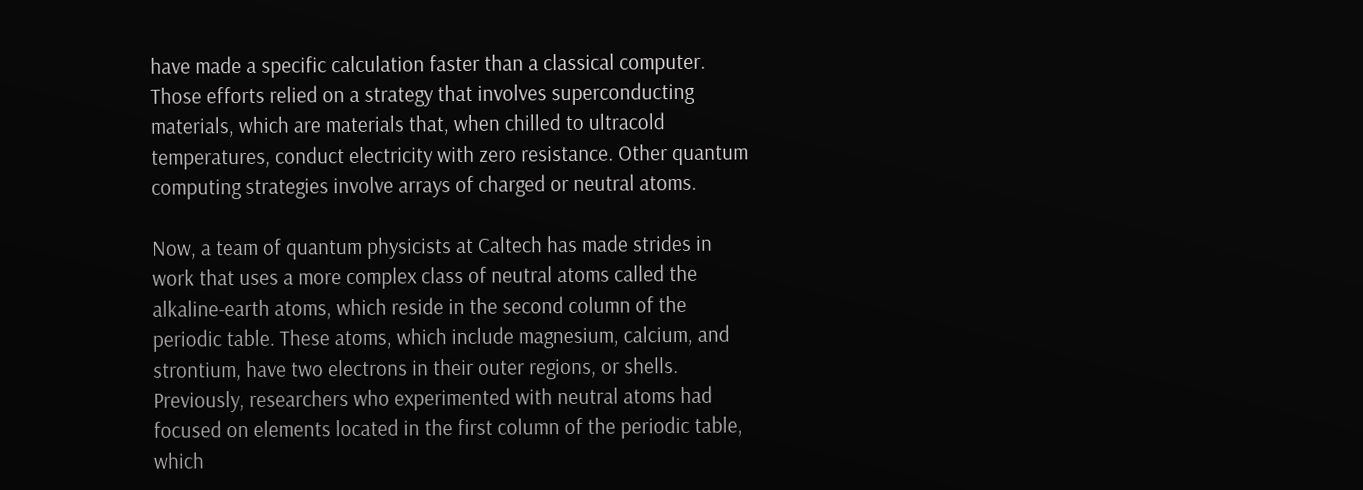have made a specific calculation faster than a classical computer. Those efforts relied on a strategy that involves superconducting materials, which are materials that, when chilled to ultracold temperatures, conduct electricity with zero resistance. Other quantum computing strategies involve arrays of charged or neutral atoms.

Now, a team of quantum physicists at Caltech has made strides in work that uses a more complex class of neutral atoms called the alkaline-earth atoms, which reside in the second column of the periodic table. These atoms, which include magnesium, calcium, and strontium, have two electrons in their outer regions, or shells. Previously, researchers who experimented with neutral atoms had focused on elements located in the first column of the periodic table, which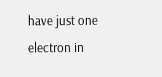have just one electron in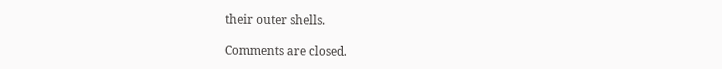their outer shells.

Comments are closed.